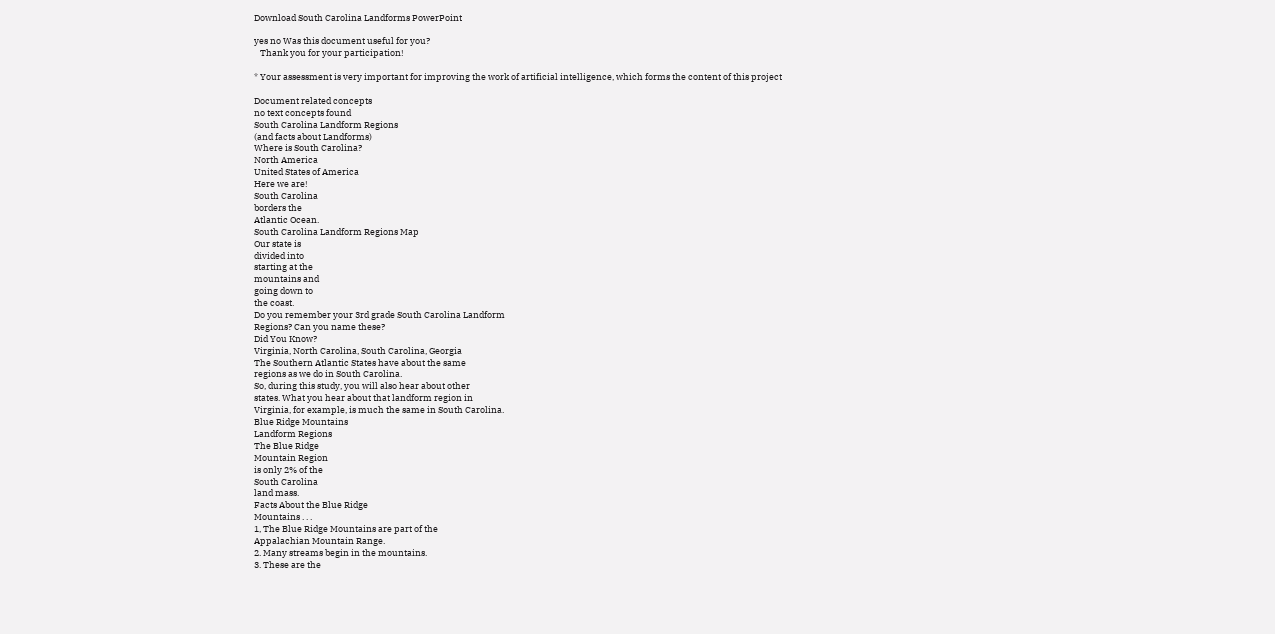Download South Carolina Landforms PowerPoint

yes no Was this document useful for you?
   Thank you for your participation!

* Your assessment is very important for improving the work of artificial intelligence, which forms the content of this project

Document related concepts
no text concepts found
South Carolina Landform Regions
(and facts about Landforms)
Where is South Carolina?
North America
United States of America
Here we are!
South Carolina
borders the
Atlantic Ocean.
South Carolina Landform Regions Map
Our state is
divided into
starting at the
mountains and
going down to
the coast.
Do you remember your 3rd grade South Carolina Landform
Regions? Can you name these?
Did You Know?
Virginia, North Carolina, South Carolina, Georgia
The Southern Atlantic States have about the same
regions as we do in South Carolina.
So, during this study, you will also hear about other
states. What you hear about that landform region in
Virginia, for example, is much the same in South Carolina.
Blue Ridge Mountains
Landform Regions
The Blue Ridge
Mountain Region
is only 2% of the
South Carolina
land mass.
Facts About the Blue Ridge
Mountains . . .
1, The Blue Ridge Mountains are part of the
Appalachian Mountain Range.
2. Many streams begin in the mountains.
3. These are the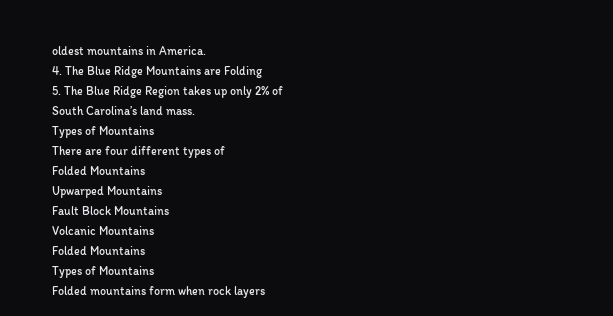oldest mountains in America.
4. The Blue Ridge Mountains are Folding
5. The Blue Ridge Region takes up only 2% of
South Carolina’s land mass.
Types of Mountains
There are four different types of
Folded Mountains
Upwarped Mountains
Fault Block Mountains
Volcanic Mountains
Folded Mountains
Types of Mountains
Folded mountains form when rock layers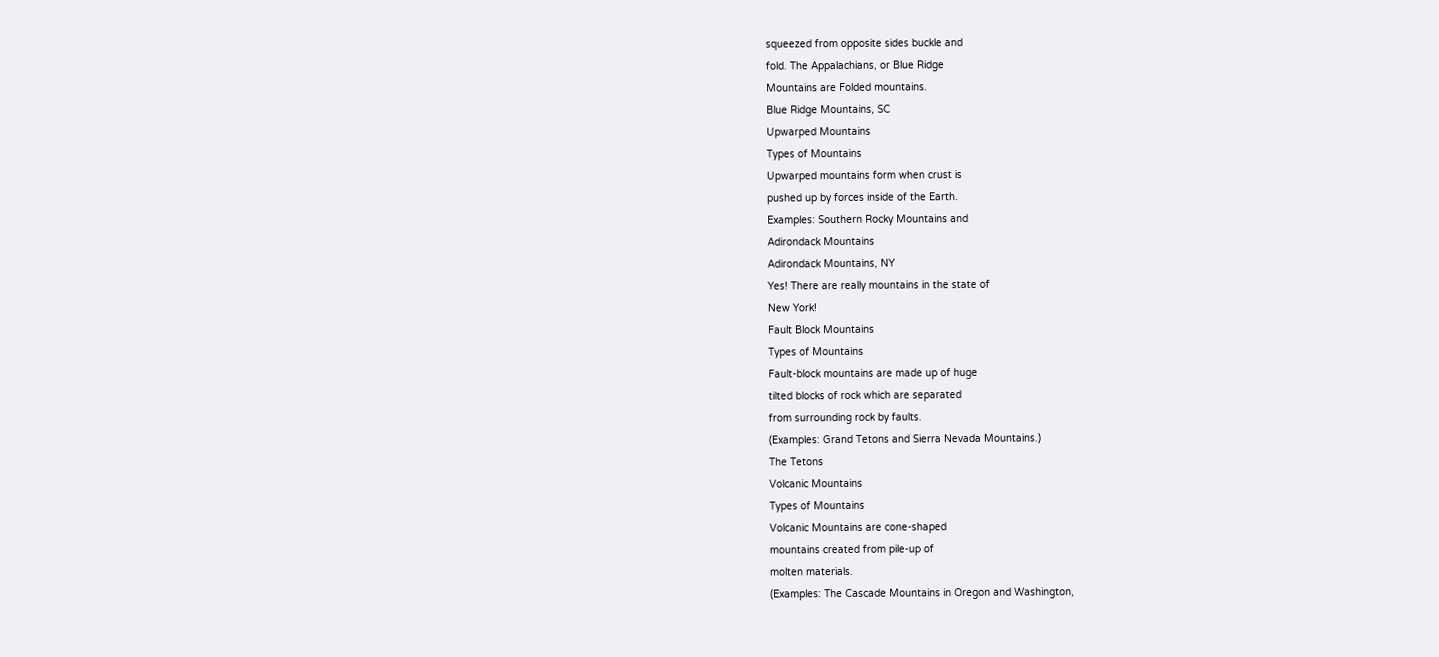squeezed from opposite sides buckle and
fold. The Appalachians, or Blue Ridge
Mountains are Folded mountains.
Blue Ridge Mountains, SC
Upwarped Mountains
Types of Mountains
Upwarped mountains form when crust is
pushed up by forces inside of the Earth.
Examples: Southern Rocky Mountains and
Adirondack Mountains
Adirondack Mountains, NY
Yes! There are really mountains in the state of
New York!
Fault Block Mountains
Types of Mountains
Fault-block mountains are made up of huge
tilted blocks of rock which are separated
from surrounding rock by faults.
(Examples: Grand Tetons and Sierra Nevada Mountains.)
The Tetons
Volcanic Mountains
Types of Mountains
Volcanic Mountains are cone-shaped
mountains created from pile-up of
molten materials.
(Examples: The Cascade Mountains in Oregon and Washington,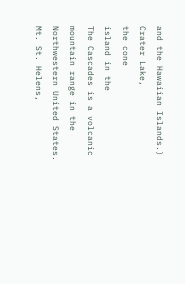and the Hawaiian Islands.)
Crater Lake,
the cone
island in the
The Cascades is a volcanic
mountain range in the
Northwestern United States.
Mt. St. Helens,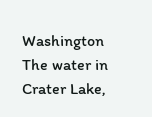Washington
The water in Crater Lake,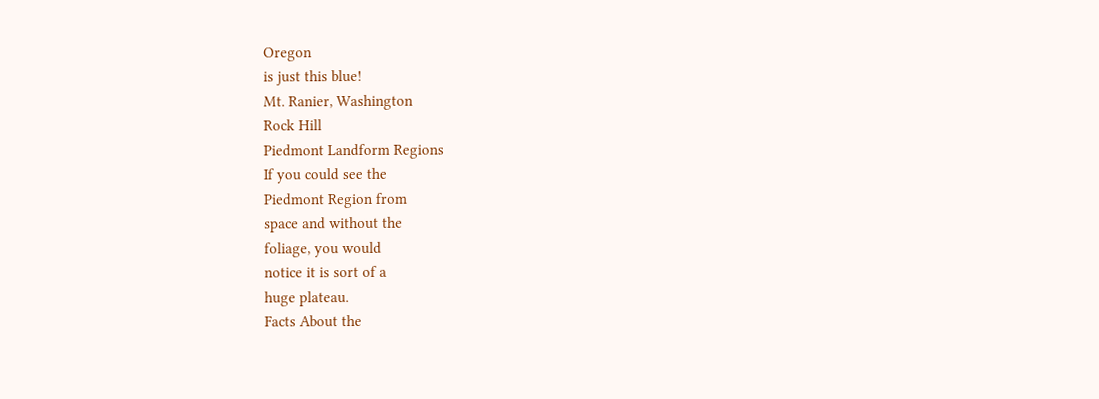Oregon
is just this blue!
Mt. Ranier, Washington
Rock Hill
Piedmont Landform Regions
If you could see the
Piedmont Region from
space and without the
foliage, you would
notice it is sort of a
huge plateau.
Facts About the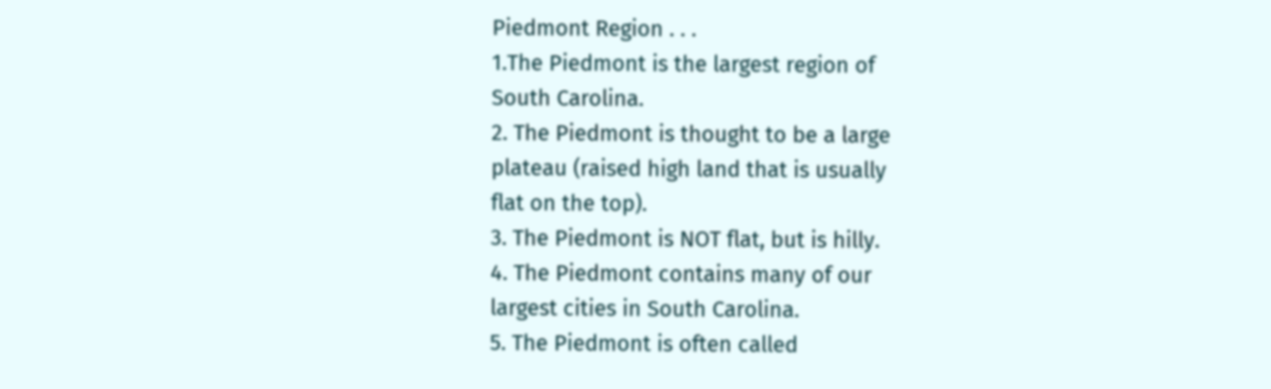Piedmont Region . . .
1.The Piedmont is the largest region of
South Carolina.
2. The Piedmont is thought to be a large
plateau (raised high land that is usually
flat on the top).
3. The Piedmont is NOT flat, but is hilly.
4. The Piedmont contains many of our
largest cities in South Carolina.
5. The Piedmont is often called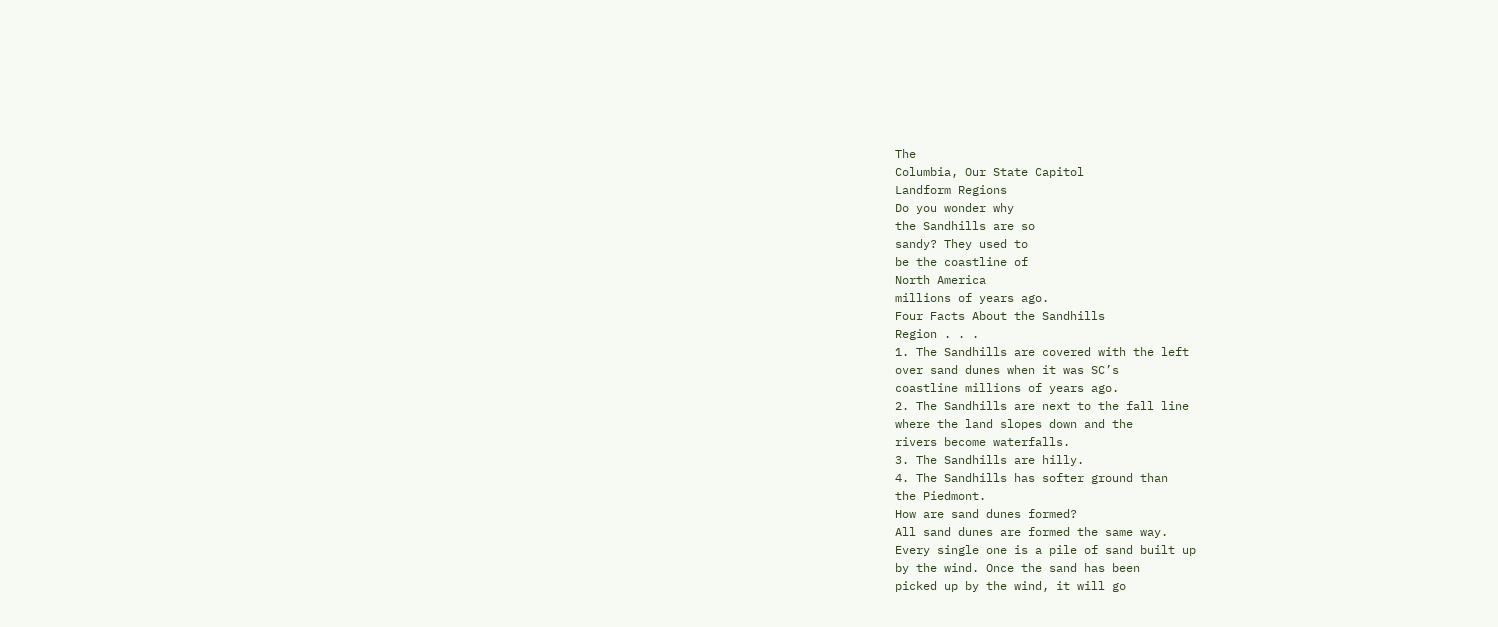The
Columbia, Our State Capitol
Landform Regions
Do you wonder why
the Sandhills are so
sandy? They used to
be the coastline of
North America
millions of years ago.
Four Facts About the Sandhills
Region . . .
1. The Sandhills are covered with the left
over sand dunes when it was SC’s
coastline millions of years ago.
2. The Sandhills are next to the fall line
where the land slopes down and the
rivers become waterfalls.
3. The Sandhills are hilly.
4. The Sandhills has softer ground than
the Piedmont.
How are sand dunes formed?
All sand dunes are formed the same way.
Every single one is a pile of sand built up
by the wind. Once the sand has been
picked up by the wind, it will go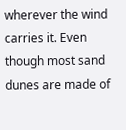wherever the wind carries it. Even
though most sand dunes are made of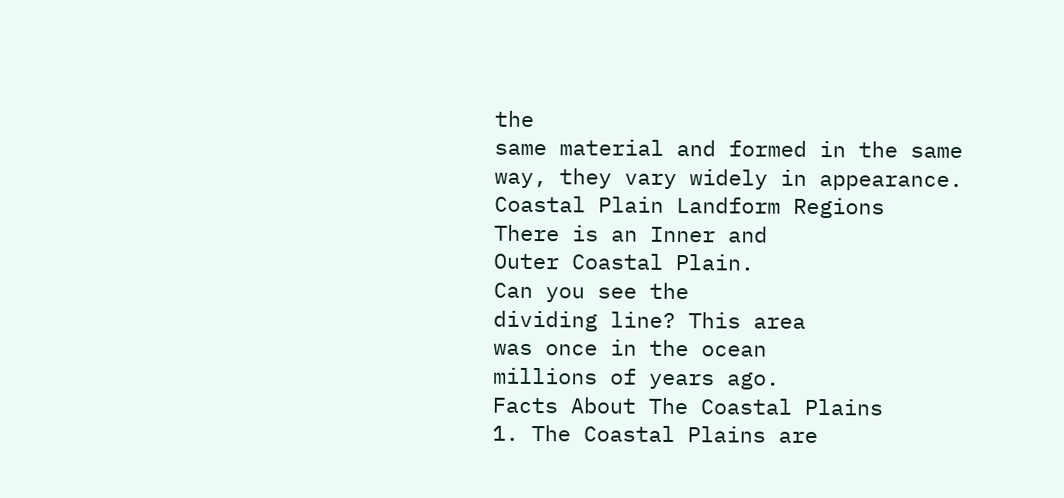the
same material and formed in the same
way, they vary widely in appearance.
Coastal Plain Landform Regions
There is an Inner and
Outer Coastal Plain.
Can you see the
dividing line? This area
was once in the ocean
millions of years ago.
Facts About The Coastal Plains
1. The Coastal Plains are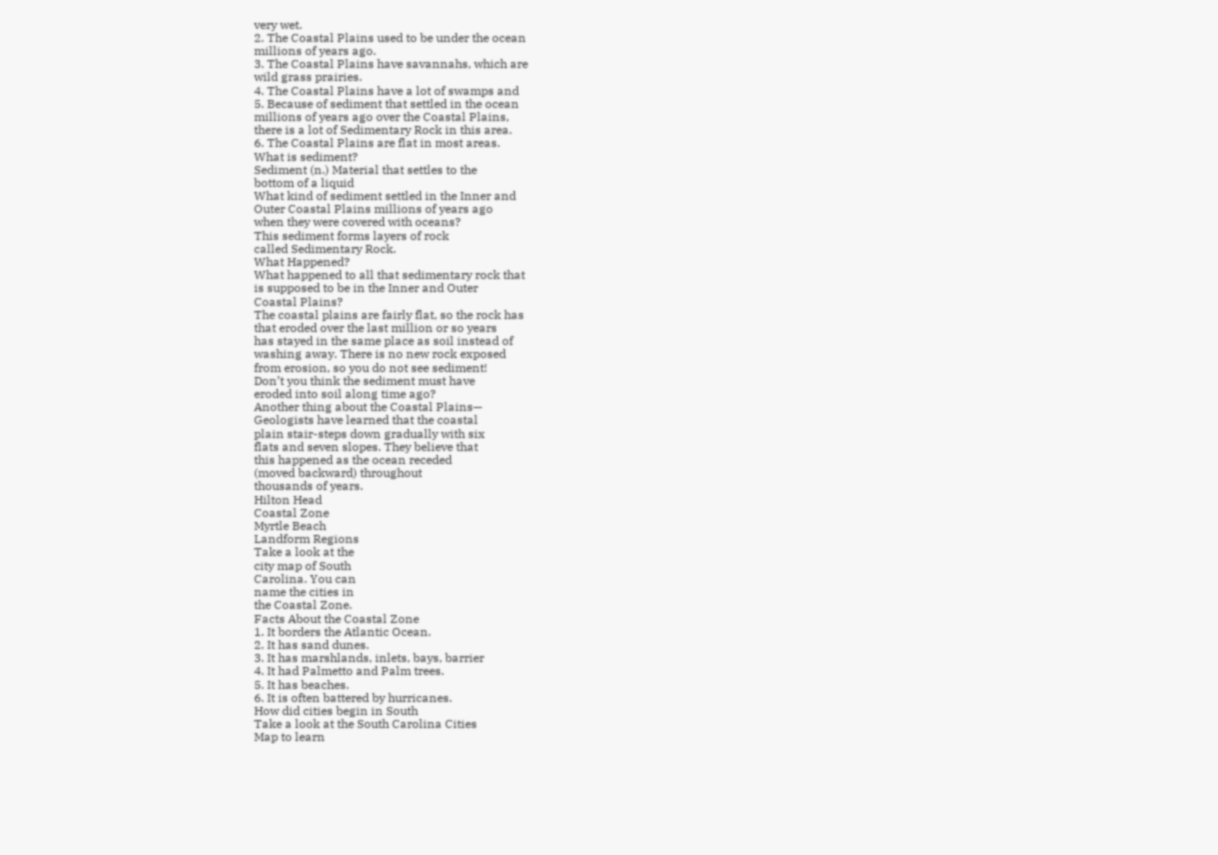very wet.
2. The Coastal Plains used to be under the ocean
millions of years ago.
3. The Coastal Plains have savannahs, which are
wild grass prairies.
4. The Coastal Plains have a lot of swamps and
5. Because of sediment that settled in the ocean
millions of years ago over the Coastal Plains,
there is a lot of Sedimentary Rock in this area.
6. The Coastal Plains are flat in most areas.
What is sediment?
Sediment (n.) Material that settles to the
bottom of a liquid
What kind of sediment settled in the Inner and
Outer Coastal Plains millions of years ago
when they were covered with oceans?
This sediment forms layers of rock
called Sedimentary Rock.
What Happened?
What happened to all that sedimentary rock that
is supposed to be in the Inner and Outer
Coastal Plains?
The coastal plains are fairly flat, so the rock has
that eroded over the last million or so years
has stayed in the same place as soil instead of
washing away. There is no new rock exposed
from erosion, so you do not see sediment!
Don’t you think the sediment must have
eroded into soil along time ago?
Another thing about the Coastal Plains—
Geologists have learned that the coastal
plain stair-steps down gradually with six
flats and seven slopes. They believe that
this happened as the ocean receded
(moved backward) throughout
thousands of years.
Hilton Head
Coastal Zone
Myrtle Beach
Landform Regions
Take a look at the
city map of South
Carolina. You can
name the cities in
the Coastal Zone.
Facts About the Coastal Zone
1. It borders the Atlantic Ocean.
2. It has sand dunes.
3. It has marshlands, inlets, bays, barrier
4. It had Palmetto and Palm trees.
5. It has beaches.
6. It is often battered by hurricanes.
How did cities begin in South
Take a look at the South Carolina Cities
Map to learn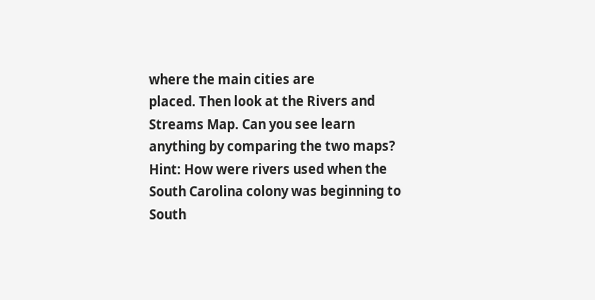where the main cities are
placed. Then look at the Rivers and
Streams Map. Can you see learn
anything by comparing the two maps?
Hint: How were rivers used when the
South Carolina colony was beginning to
South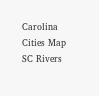Carolina Cities Map
SC Rivers